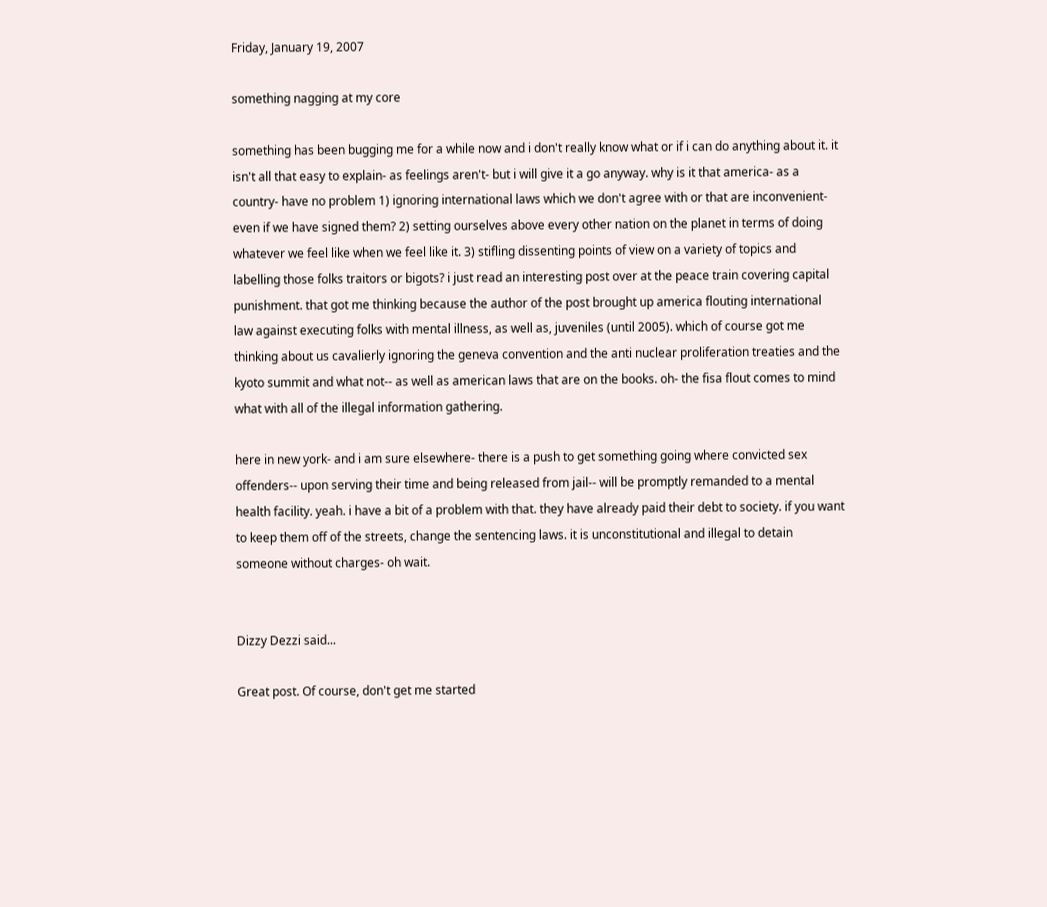Friday, January 19, 2007

something nagging at my core

something has been bugging me for a while now and i don't really know what or if i can do anything about it. it isn't all that easy to explain- as feelings aren't- but i will give it a go anyway. why is it that america- as a country- have no problem 1) ignoring international laws which we don't agree with or that are inconvenient- even if we have signed them? 2) setting ourselves above every other nation on the planet in terms of doing whatever we feel like when we feel like it. 3) stifling dissenting points of view on a variety of topics and labelling those folks traitors or bigots? i just read an interesting post over at the peace train covering capital punishment. that got me thinking because the author of the post brought up america flouting international law against executing folks with mental illness, as well as, juveniles (until 2005). which of course got me thinking about us cavalierly ignoring the geneva convention and the anti nuclear proliferation treaties and the kyoto summit and what not-- as well as american laws that are on the books. oh- the fisa flout comes to mind what with all of the illegal information gathering.

here in new york- and i am sure elsewhere- there is a push to get something going where convicted sex offenders-- upon serving their time and being released from jail-- will be promptly remanded to a mental health facility. yeah. i have a bit of a problem with that. they have already paid their debt to society. if you want to keep them off of the streets, change the sentencing laws. it is unconstitutional and illegal to detain someone without charges- oh wait.


Dizzy Dezzi said...

Great post. Of course, don't get me started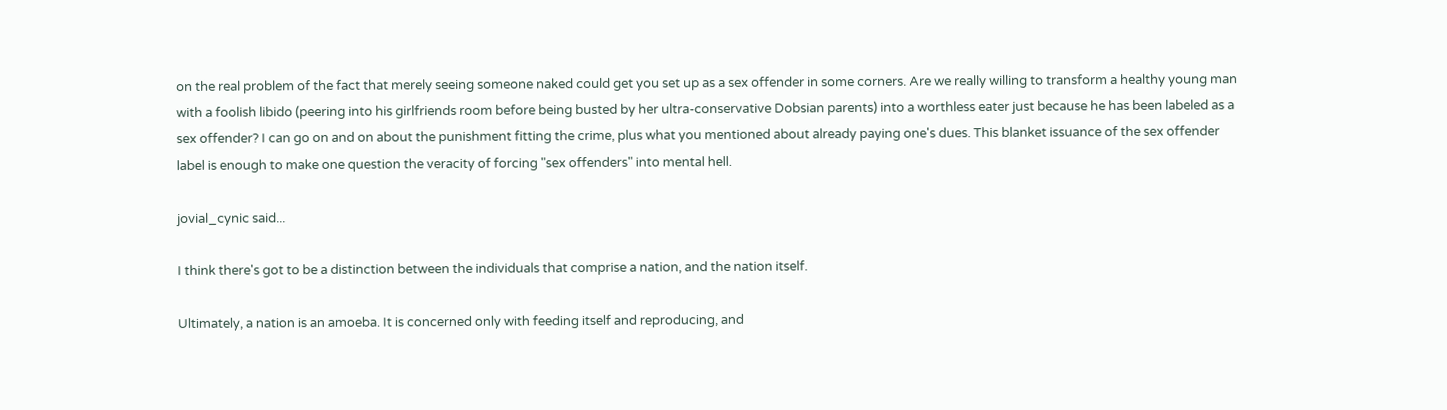on the real problem of the fact that merely seeing someone naked could get you set up as a sex offender in some corners. Are we really willing to transform a healthy young man with a foolish libido (peering into his girlfriends room before being busted by her ultra-conservative Dobsian parents) into a worthless eater just because he has been labeled as a sex offender? I can go on and on about the punishment fitting the crime, plus what you mentioned about already paying one's dues. This blanket issuance of the sex offender label is enough to make one question the veracity of forcing "sex offenders" into mental hell.

jovial_cynic said...

I think there's got to be a distinction between the individuals that comprise a nation, and the nation itself.

Ultimately, a nation is an amoeba. It is concerned only with feeding itself and reproducing, and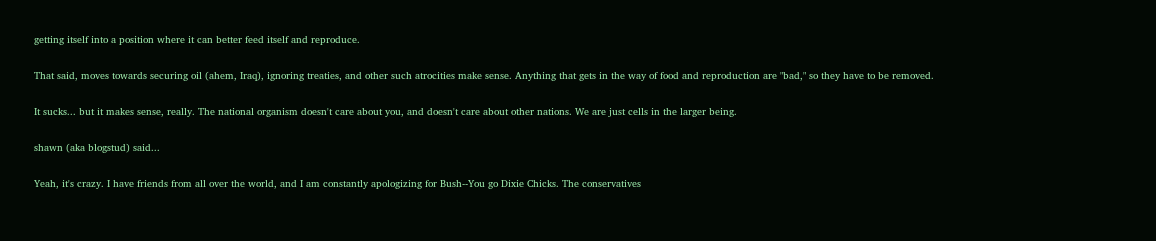getting itself into a position where it can better feed itself and reproduce.

That said, moves towards securing oil (ahem, Iraq), ignoring treaties, and other such atrocities make sense. Anything that gets in the way of food and reproduction are "bad," so they have to be removed.

It sucks... but it makes sense, really. The national organism doesn't care about you, and doesn't care about other nations. We are just cells in the larger being.

shawn (aka blogstud) said...

Yeah, it's crazy. I have friends from all over the world, and I am constantly apologizing for Bush--You go Dixie Chicks. The conservatives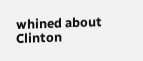whined about Clinton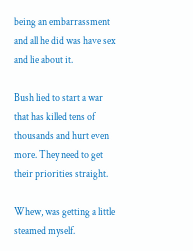being an embarrassment and all he did was have sex and lie about it.

Bush lied to start a war that has killed tens of thousands and hurt even more. They need to get their priorities straight.

Whew, was getting a little steamed myself.